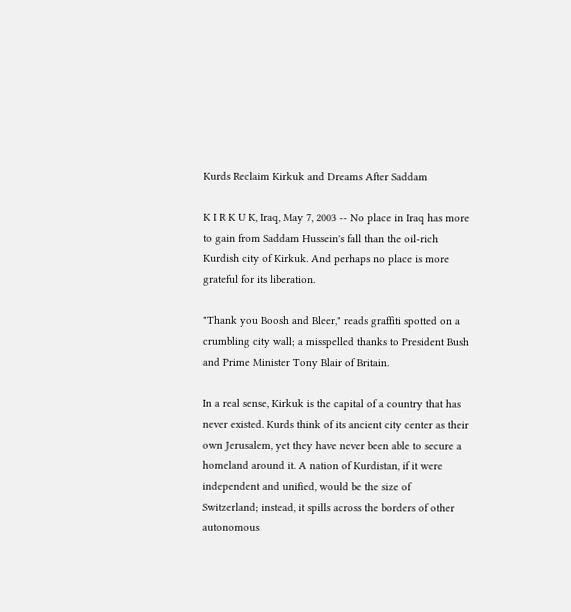Kurds Reclaim Kirkuk and Dreams After Saddam

K I R K U K, Iraq, May 7, 2003 -- No place in Iraq has more to gain from Saddam Hussein's fall than the oil-rich Kurdish city of Kirkuk. And perhaps no place is more grateful for its liberation.

"Thank you Boosh and Bleer," reads graffiti spotted on a crumbling city wall; a misspelled thanks to President Bush and Prime Minister Tony Blair of Britain.

In a real sense, Kirkuk is the capital of a country that has never existed. Kurds think of its ancient city center as their own Jerusalem, yet they have never been able to secure a homeland around it. A nation of Kurdistan, if it were independent and unified, would be the size of Switzerland; instead, it spills across the borders of other autonomous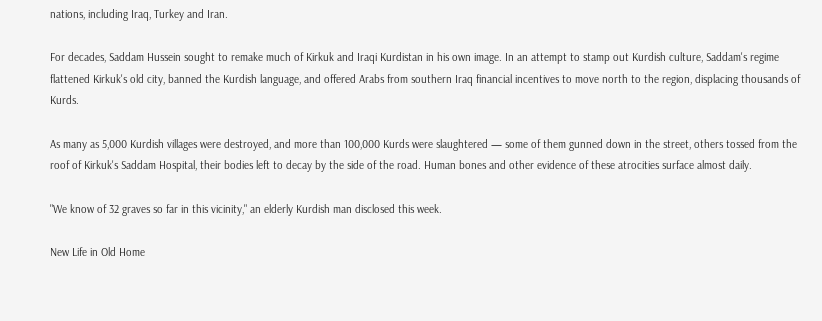nations, including Iraq, Turkey and Iran.

For decades, Saddam Hussein sought to remake much of Kirkuk and Iraqi Kurdistan in his own image. In an attempt to stamp out Kurdish culture, Saddam's regime flattened Kirkuk's old city, banned the Kurdish language, and offered Arabs from southern Iraq financial incentives to move north to the region, displacing thousands of Kurds.

As many as 5,000 Kurdish villages were destroyed, and more than 100,000 Kurds were slaughtered — some of them gunned down in the street, others tossed from the roof of Kirkuk's Saddam Hospital, their bodies left to decay by the side of the road. Human bones and other evidence of these atrocities surface almost daily.

"We know of 32 graves so far in this vicinity," an elderly Kurdish man disclosed this week.

New Life in Old Home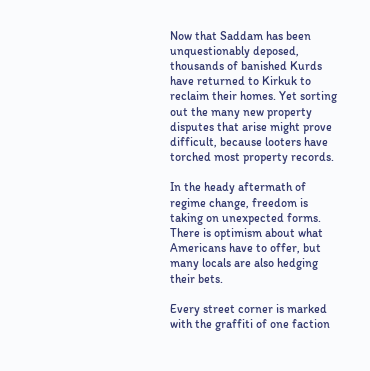Now that Saddam has been unquestionably deposed, thousands of banished Kurds have returned to Kirkuk to reclaim their homes. Yet sorting out the many new property disputes that arise might prove difficult, because looters have torched most property records.

In the heady aftermath of regime change, freedom is taking on unexpected forms. There is optimism about what Americans have to offer, but many locals are also hedging their bets.

Every street corner is marked with the graffiti of one faction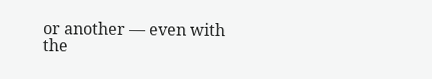or another — even with the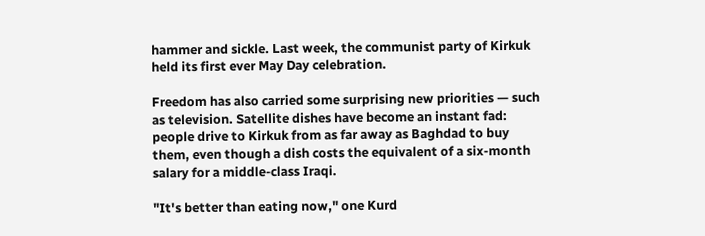hammer and sickle. Last week, the communist party of Kirkuk held its first ever May Day celebration.

Freedom has also carried some surprising new priorities — such as television. Satellite dishes have become an instant fad: people drive to Kirkuk from as far away as Baghdad to buy them, even though a dish costs the equivalent of a six-month salary for a middle-class Iraqi.

"It's better than eating now," one Kurd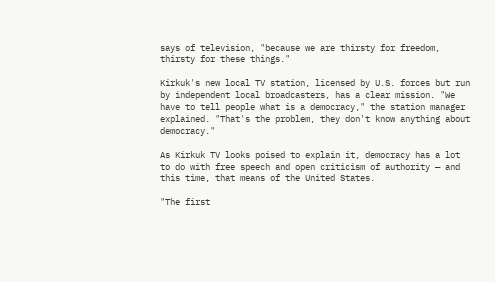says of television, "because we are thirsty for freedom, thirsty for these things."

Kirkuk's new local TV station, licensed by U.S. forces but run by independent local broadcasters, has a clear mission. "We have to tell people what is a democracy," the station manager explained. "That's the problem, they don't know anything about democracy."

As Kirkuk TV looks poised to explain it, democracy has a lot to do with free speech and open criticism of authority — and this time, that means of the United States.

"The first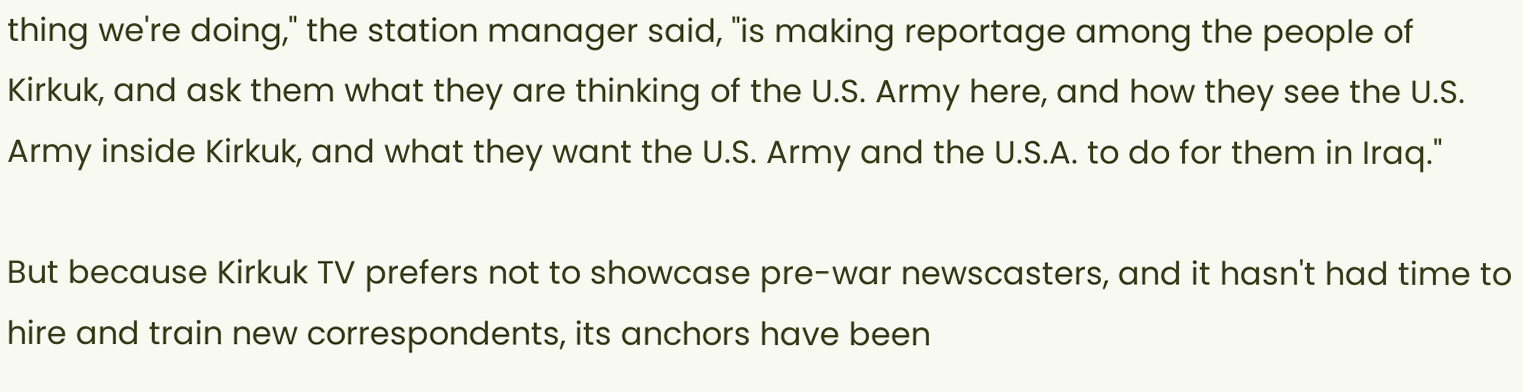thing we're doing," the station manager said, "is making reportage among the people of Kirkuk, and ask them what they are thinking of the U.S. Army here, and how they see the U.S. Army inside Kirkuk, and what they want the U.S. Army and the U.S.A. to do for them in Iraq."

But because Kirkuk TV prefers not to showcase pre-war newscasters, and it hasn't had time to hire and train new correspondents, its anchors have been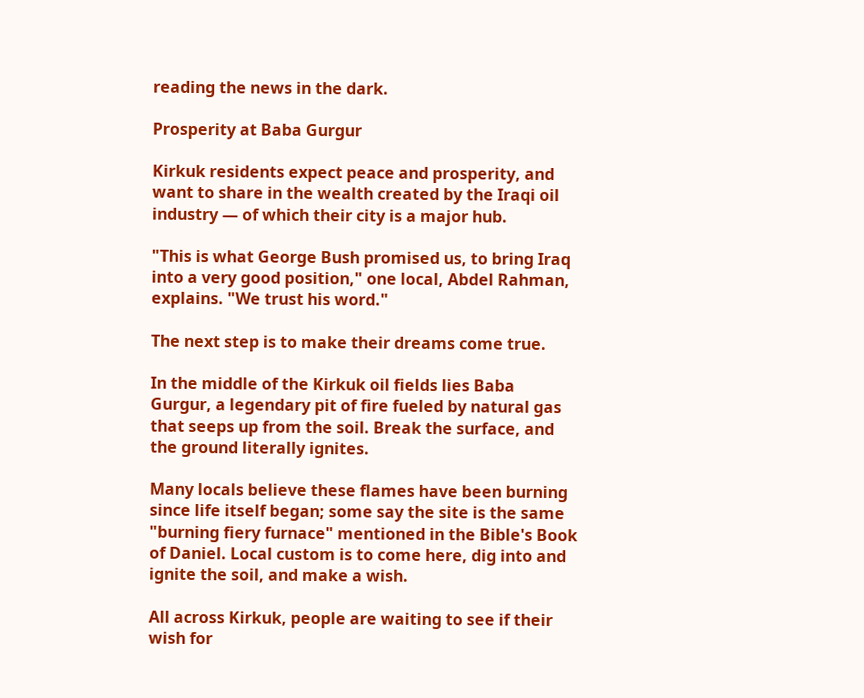reading the news in the dark.

Prosperity at Baba Gurgur

Kirkuk residents expect peace and prosperity, and want to share in the wealth created by the Iraqi oil industry — of which their city is a major hub.

"This is what George Bush promised us, to bring Iraq into a very good position," one local, Abdel Rahman, explains. "We trust his word."

The next step is to make their dreams come true.

In the middle of the Kirkuk oil fields lies Baba Gurgur, a legendary pit of fire fueled by natural gas that seeps up from the soil. Break the surface, and the ground literally ignites.

Many locals believe these flames have been burning since life itself began; some say the site is the same "burning fiery furnace" mentioned in the Bible's Book of Daniel. Local custom is to come here, dig into and ignite the soil, and make a wish.

All across Kirkuk, people are waiting to see if their wish for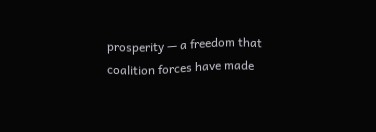prosperity — a freedom that coalition forces have made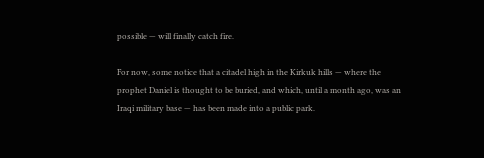possible — will finally catch fire.

For now, some notice that a citadel high in the Kirkuk hills — where the prophet Daniel is thought to be buried, and which, until a month ago, was an Iraqi military base — has been made into a public park.